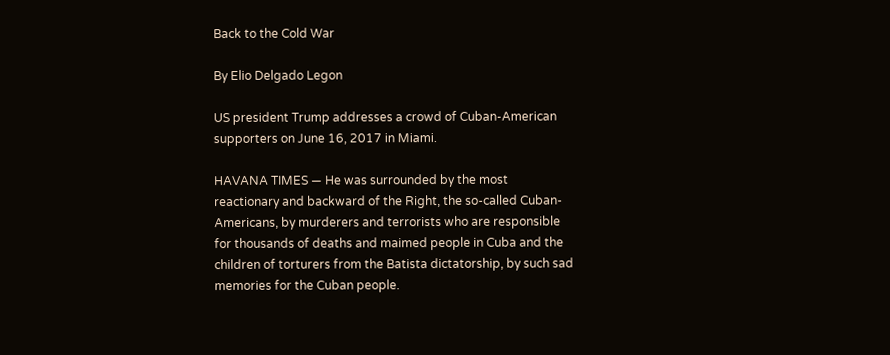Back to the Cold War

By Elio Delgado Legon

US president Trump addresses a crowd of Cuban-American supporters on June 16, 2017 in Miami.

HAVANA TIMES — He was surrounded by the most reactionary and backward of the Right, the so-called Cuban-Americans, by murderers and terrorists who are responsible for thousands of deaths and maimed people in Cuba and the children of torturers from the Batista dictatorship, by such sad memories for the Cuban people.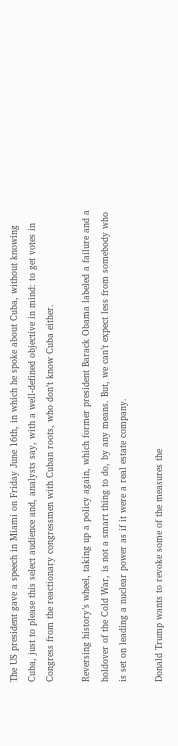The US president gave a speech in Miami on Friday June 16th, in which he spoke about Cuba, without knowing Cuba, just to please this select audience and, analysts say, with a well-defined objective in mind: to get votes in Congress from the reactionary congressmen with Cuban roots, who don’t know Cuba either.

Reversing history’s wheel, taking up a policy again, which former president Barack Obama labeled a failure and a holdover of the Cold War, is not a smart thing to do, by any means. But, we can’t expect less from somebody who is set on leading a nuclear power as if it were a real estate company.

Donald Trump wants to revoke some of the measures the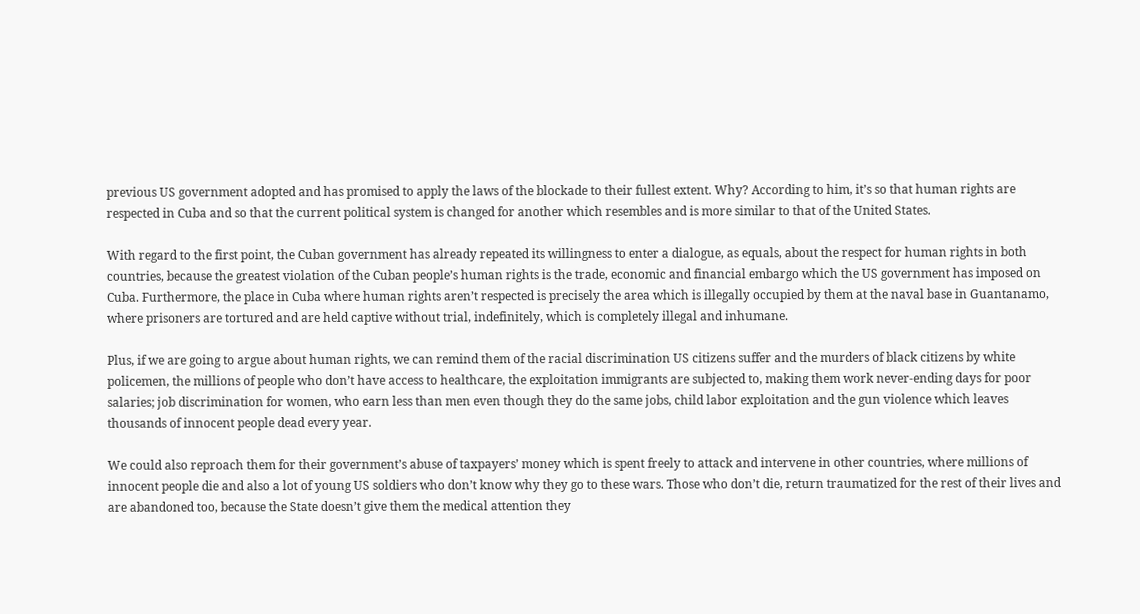previous US government adopted and has promised to apply the laws of the blockade to their fullest extent. Why? According to him, it’s so that human rights are respected in Cuba and so that the current political system is changed for another which resembles and is more similar to that of the United States.

With regard to the first point, the Cuban government has already repeated its willingness to enter a dialogue, as equals, about the respect for human rights in both countries, because the greatest violation of the Cuban people’s human rights is the trade, economic and financial embargo which the US government has imposed on Cuba. Furthermore, the place in Cuba where human rights aren’t respected is precisely the area which is illegally occupied by them at the naval base in Guantanamo, where prisoners are tortured and are held captive without trial, indefinitely, which is completely illegal and inhumane.

Plus, if we are going to argue about human rights, we can remind them of the racial discrimination US citizens suffer and the murders of black citizens by white policemen, the millions of people who don’t have access to healthcare, the exploitation immigrants are subjected to, making them work never-ending days for poor salaries; job discrimination for women, who earn less than men even though they do the same jobs, child labor exploitation and the gun violence which leaves thousands of innocent people dead every year.

We could also reproach them for their government’s abuse of taxpayers’ money which is spent freely to attack and intervene in other countries, where millions of innocent people die and also a lot of young US soldiers who don’t know why they go to these wars. Those who don’t die, return traumatized for the rest of their lives and are abandoned too, because the State doesn’t give them the medical attention they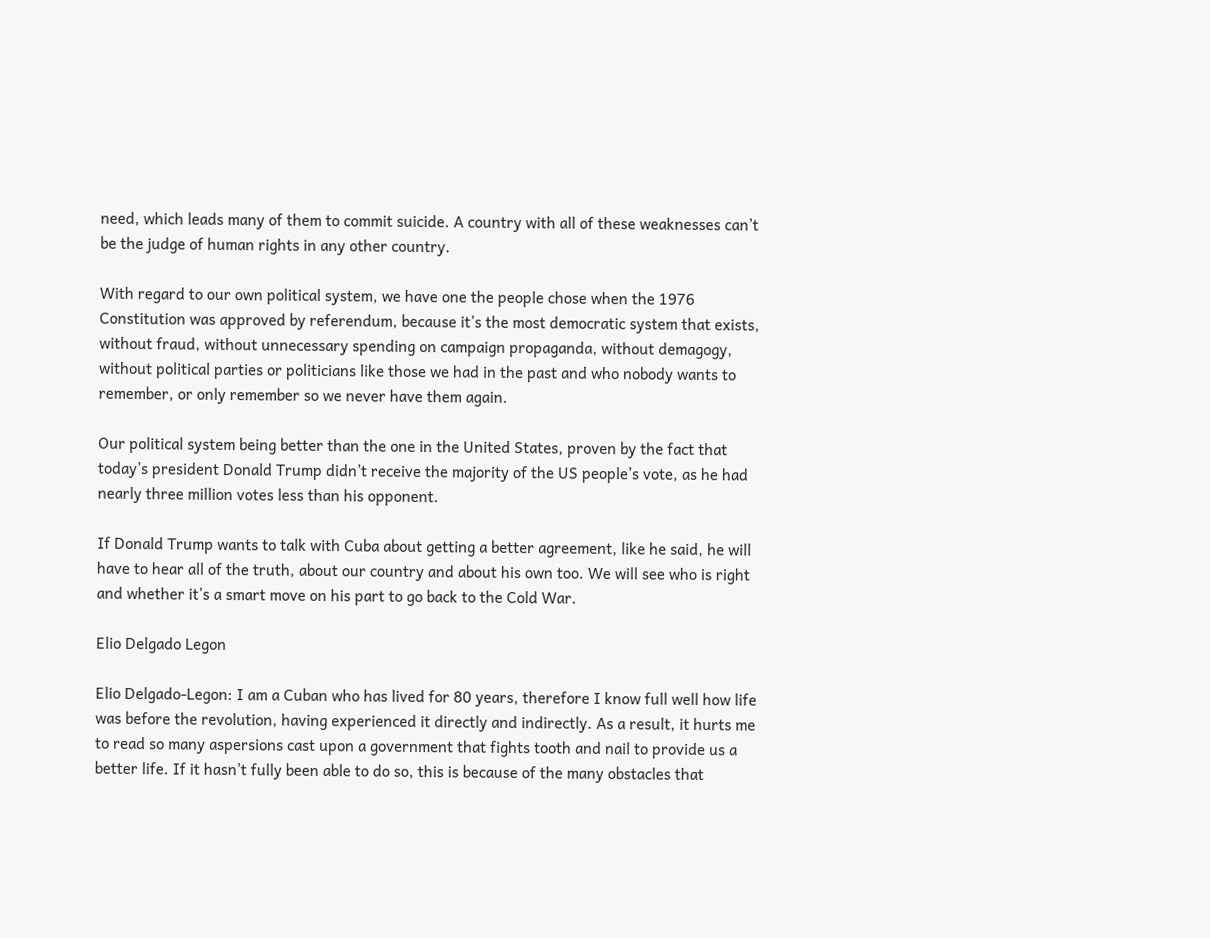need, which leads many of them to commit suicide. A country with all of these weaknesses can’t be the judge of human rights in any other country.

With regard to our own political system, we have one the people chose when the 1976 Constitution was approved by referendum, because it’s the most democratic system that exists, without fraud, without unnecessary spending on campaign propaganda, without demagogy, without political parties or politicians like those we had in the past and who nobody wants to remember, or only remember so we never have them again.

Our political system being better than the one in the United States, proven by the fact that today’s president Donald Trump didn’t receive the majority of the US people’s vote, as he had nearly three million votes less than his opponent.

If Donald Trump wants to talk with Cuba about getting a better agreement, like he said, he will have to hear all of the truth, about our country and about his own too. We will see who is right and whether it’s a smart move on his part to go back to the Cold War.

Elio Delgado Legon

Elio Delgado-Legon: I am a Cuban who has lived for 80 years, therefore I know full well how life was before the revolution, having experienced it directly and indirectly. As a result, it hurts me to read so many aspersions cast upon a government that fights tooth and nail to provide us a better life. If it hasn’t fully been able to do so, this is because of the many obstacles that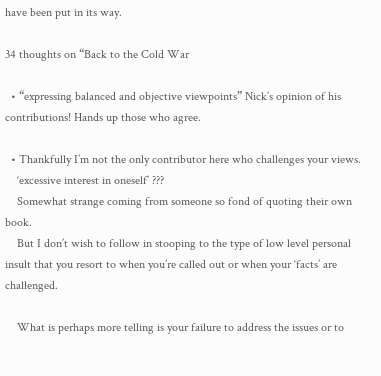have been put in its way.

34 thoughts on “Back to the Cold War

  • “expressing balanced and objective viewpoints” Nick’s opinion of his contributions! Hands up those who agree.

  • Thankfully I’m not the only contributor here who challenges your views.
    ‘excessive interest in oneself’ ???
    Somewhat strange coming from someone so fond of quoting their own book.
    But I don’t wish to follow in stooping to the type of low level personal insult that you resort to when you’re called out or when your ‘facts’ are challenged.

    What is perhaps more telling is your failure to address the issues or to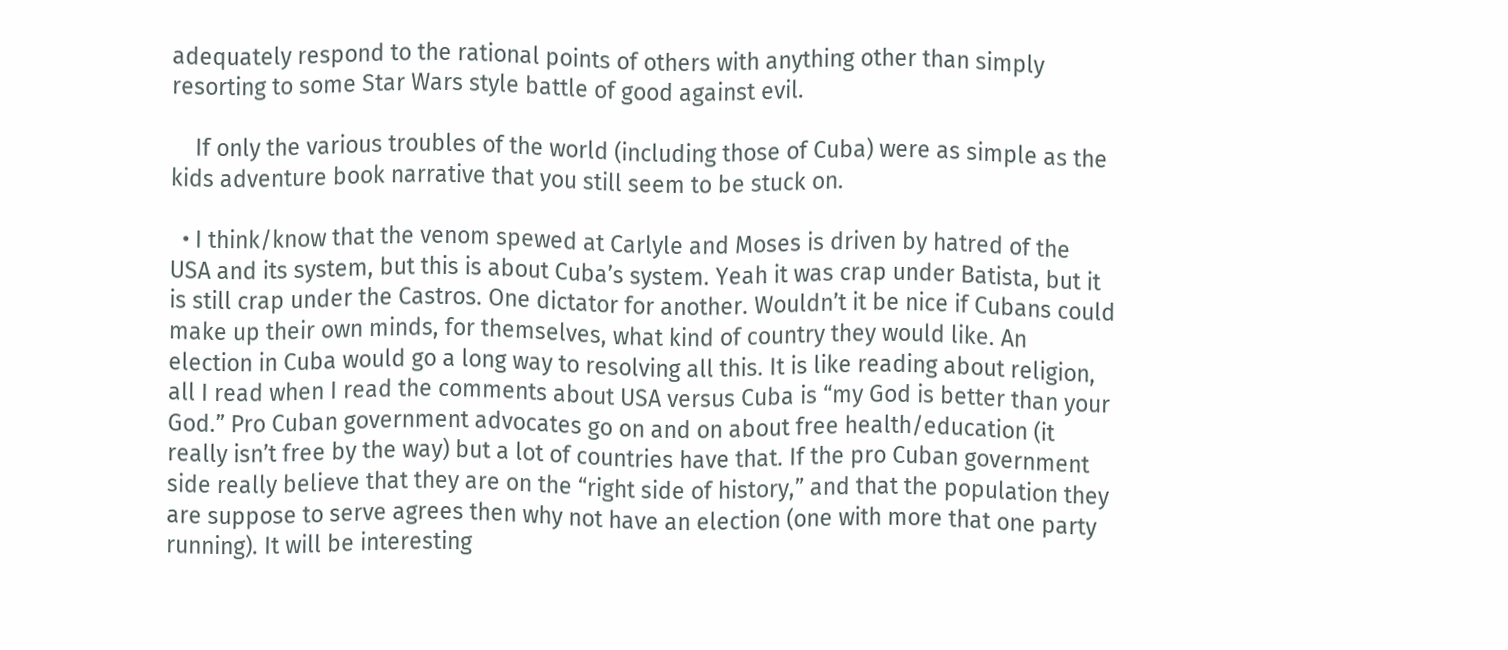adequately respond to the rational points of others with anything other than simply resorting to some Star Wars style battle of good against evil.

    If only the various troubles of the world (including those of Cuba) were as simple as the kids adventure book narrative that you still seem to be stuck on.

  • I think/know that the venom spewed at Carlyle and Moses is driven by hatred of the USA and its system, but this is about Cuba’s system. Yeah it was crap under Batista, but it is still crap under the Castros. One dictator for another. Wouldn’t it be nice if Cubans could make up their own minds, for themselves, what kind of country they would like. An election in Cuba would go a long way to resolving all this. It is like reading about religion, all I read when I read the comments about USA versus Cuba is “my God is better than your God.” Pro Cuban government advocates go on and on about free health/education (it really isn’t free by the way) but a lot of countries have that. If the pro Cuban government side really believe that they are on the “right side of history,” and that the population they are suppose to serve agrees then why not have an election (one with more that one party running). It will be interesting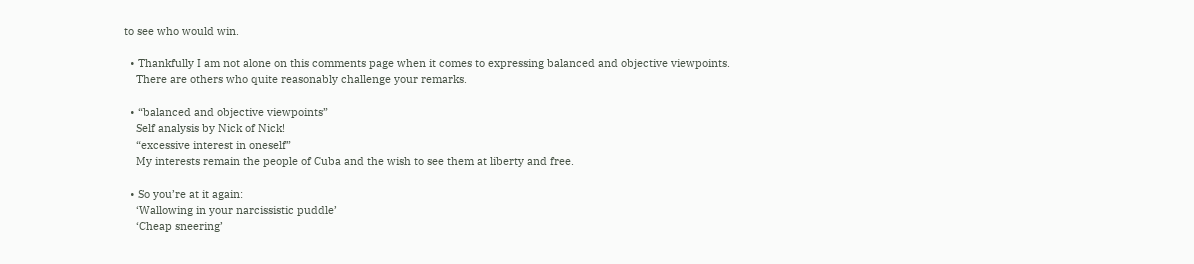to see who would win.

  • Thankfully I am not alone on this comments page when it comes to expressing balanced and objective viewpoints.
    There are others who quite reasonably challenge your remarks.

  • “balanced and objective viewpoints”
    Self analysis by Nick of Nick!
    “excessive interest in oneself”
    My interests remain the people of Cuba and the wish to see them at liberty and free.

  • So you’re at it again:
    ‘Wallowing in your narcissistic puddle’
    ‘Cheap sneering’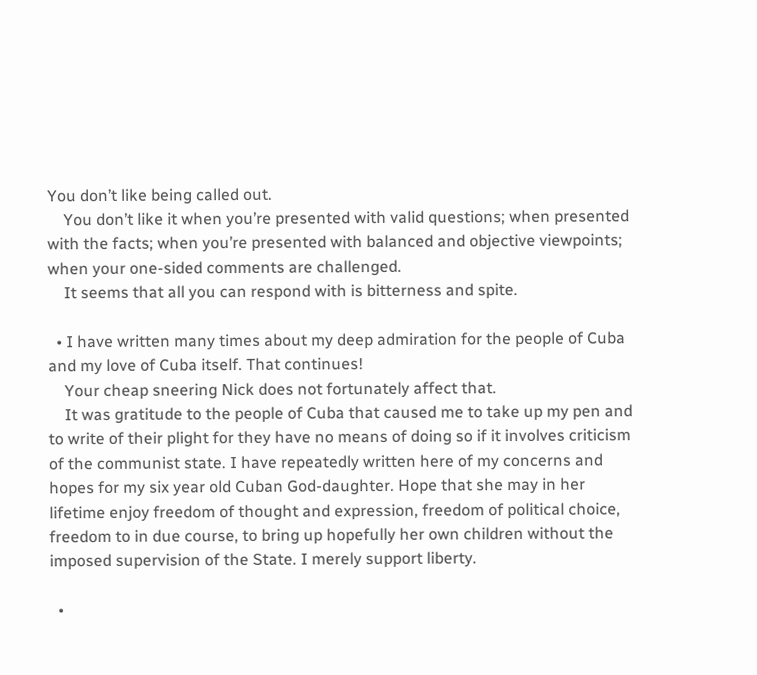You don’t like being called out.
    You don’t like it when you’re presented with valid questions; when presented with the facts; when you’re presented with balanced and objective viewpoints; when your one-sided comments are challenged.
    It seems that all you can respond with is bitterness and spite.

  • I have written many times about my deep admiration for the people of Cuba and my love of Cuba itself. That continues!
    Your cheap sneering Nick does not fortunately affect that.
    It was gratitude to the people of Cuba that caused me to take up my pen and to write of their plight for they have no means of doing so if it involves criticism of the communist state. I have repeatedly written here of my concerns and hopes for my six year old Cuban God-daughter. Hope that she may in her lifetime enjoy freedom of thought and expression, freedom of political choice, freedom to in due course, to bring up hopefully her own children without the imposed supervision of the State. I merely support liberty.

  •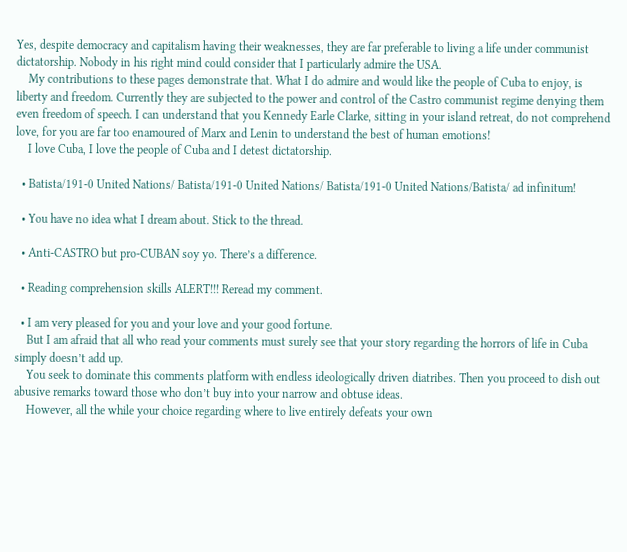Yes, despite democracy and capitalism having their weaknesses, they are far preferable to living a life under communist dictatorship. Nobody in his right mind could consider that I particularly admire the USA.
    My contributions to these pages demonstrate that. What I do admire and would like the people of Cuba to enjoy, is liberty and freedom. Currently they are subjected to the power and control of the Castro communist regime denying them even freedom of speech. I can understand that you Kennedy Earle Clarke, sitting in your island retreat, do not comprehend love, for you are far too enamoured of Marx and Lenin to understand the best of human emotions!
    I love Cuba, I love the people of Cuba and I detest dictatorship.

  • Batista/191-0 United Nations/ Batista/191-0 United Nations/ Batista/191-0 United Nations/Batista/ ad infinitum!

  • You have no idea what I dream about. Stick to the thread.

  • Anti-CASTRO but pro-CUBAN soy yo. There’s a difference.

  • Reading comprehension skills ALERT!!! Reread my comment.

  • I am very pleased for you and your love and your good fortune.
    But I am afraid that all who read your comments must surely see that your story regarding the horrors of life in Cuba simply doesn’t add up.
    You seek to dominate this comments platform with endless ideologically driven diatribes. Then you proceed to dish out abusive remarks toward those who don’t buy into your narrow and obtuse ideas.
    However, all the while your choice regarding where to live entirely defeats your own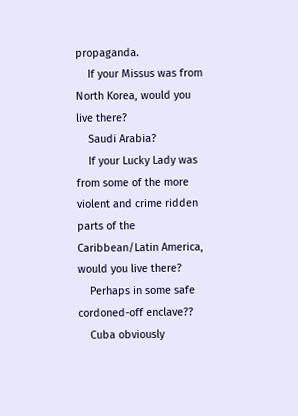propaganda.
    If your Missus was from North Korea, would you live there?
    Saudi Arabia?
    If your Lucky Lady was from some of the more violent and crime ridden parts of the Caribbean/Latin America, would you live there?
    Perhaps in some safe cordoned-off enclave??
    Cuba obviously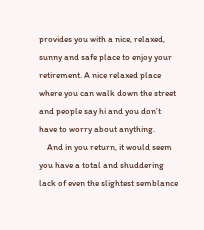provides you with a nice, relaxed, sunny and safe place to enjoy your retirement. A nice relaxed place where you can walk down the street and people say hi and you don’t have to worry about anything.
    And in you return, it would seem you have a total and shuddering lack of even the slightest semblance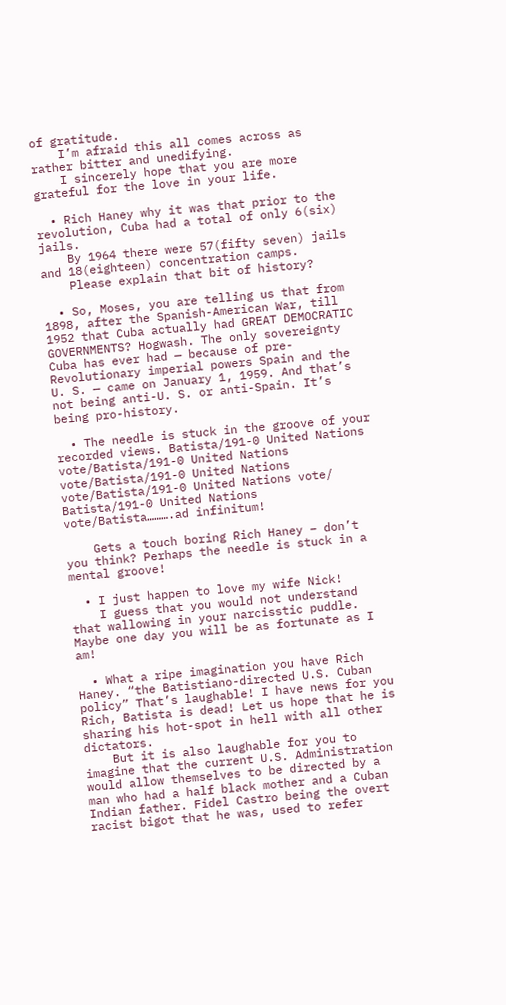of gratitude.
    I’m afraid this all comes across as rather bitter and unedifying.
    I sincerely hope that you are more grateful for the love in your life.

  • Rich Haney why it was that prior to the revolution, Cuba had a total of only 6(six) jails.
    By 1964 there were 57(fifty seven) jails and 18(eighteen) concentration camps.
    Please explain that bit of history?

  • So, Moses, you are telling us that from 1898, after the Spanish-American War, till 1952 that Cuba actually had GREAT DEMOCRATIC GOVERNMENTS? Hogwash. The only sovereignty Cuba has ever had — because of pre-Revolutionary imperial powers Spain and the U. S. — came on January 1, 1959. And that’s not being anti-U. S. or anti-Spain. It’s being pro-history.

  • The needle is stuck in the groove of your recorded views. Batista/191-0 United Nations vote/Batista/191-0 United Nations vote/Batista/191-0 United Nations vote/Batista/191-0 United Nations vote/ Batista/191-0 United Nations vote/Batista……….ad infinitum!

    Gets a touch boring Rich Haney – don’t you think? Perhaps the needle is stuck in a mental groove!

  • I just happen to love my wife Nick!
    I guess that you would not understand that wallowing in your narcisstic puddle. Maybe one day you will be as fortunate as I am!

  • What a ripe imagination you have Rich Haney. “the Batistiano-directed U.S. Cuban policy” That’s laughable! I have news for you Rich, Batista is dead! Let us hope that he is sharing his hot-spot in hell with all other dictators.
    But it is also laughable for you to imagine that the current U.S. Administration would allow themselves to be directed by a man who had a half black mother and a Cuban Indian father. Fidel Castro being the overt racist bigot that he was, used to refer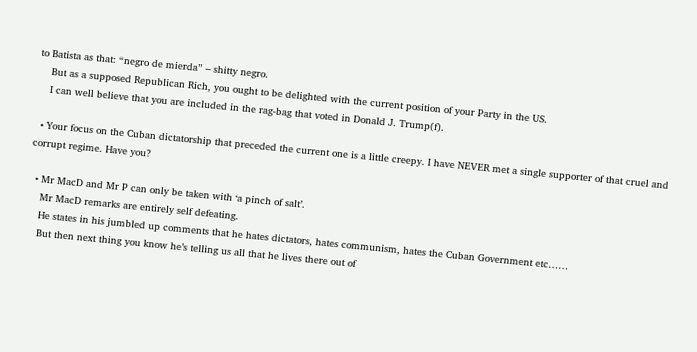to Batista as that: “negro de mierda” – shitty negro.
    But as a supposed Republican Rich, you ought to be delighted with the current position of your Party in the US.
    I can well believe that you are included in the rag-bag that voted in Donald J. Trump(f).

  • Your focus on the Cuban dictatorship that preceded the current one is a little creepy. I have NEVER met a single supporter of that cruel and corrupt regime. Have you?

  • Mr MacD and Mr P can only be taken with ‘a pinch of salt’.
    Mr MacD remarks are entirely self defeating.
    He states in his jumbled up comments that he hates dictators, hates communism, hates the Cuban Government etc……
    But then next thing you know he’s telling us all that he lives there out of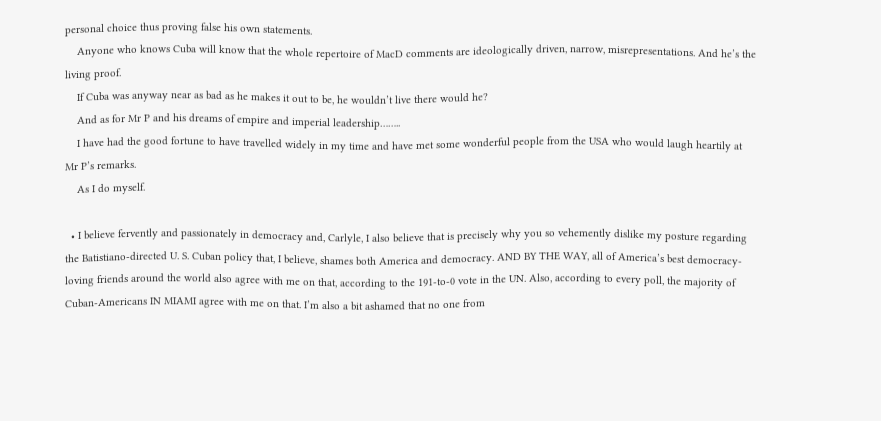personal choice thus proving false his own statements.
    Anyone who knows Cuba will know that the whole repertoire of MacD comments are ideologically driven, narrow, misrepresentations. And he’s the living proof.
    If Cuba was anyway near as bad as he makes it out to be, he wouldn’t live there would he?
    And as for Mr P and his dreams of empire and imperial leadership……..
    I have had the good fortune to have travelled widely in my time and have met some wonderful people from the USA who would laugh heartily at Mr P’s remarks.
    As I do myself.

  • I believe fervently and passionately in democracy and, Carlyle, I also believe that is precisely why you so vehemently dislike my posture regarding the Batistiano-directed U. S. Cuban policy that, I believe, shames both America and democracy. AND BY THE WAY, all of America’s best democracy-loving friends around the world also agree with me on that, according to the 191-to-0 vote in the UN. Also, according to every poll, the majority of Cuban-Americans IN MIAMI agree with me on that. I’m also a bit ashamed that no one from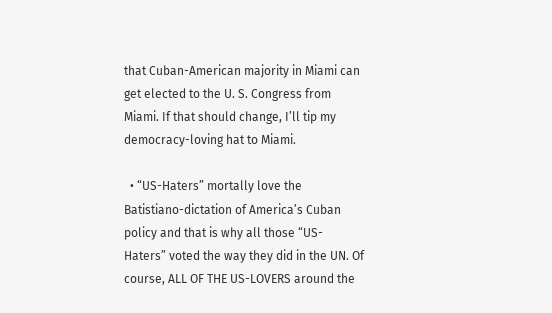that Cuban-American majority in Miami can get elected to the U. S. Congress from Miami. If that should change, I’ll tip my democracy-loving hat to Miami.

  • “US-Haters” mortally love the Batistiano-dictation of America’s Cuban policy and that is why all those “US-Haters” voted the way they did in the UN. Of course, ALL OF THE US-LOVERS around the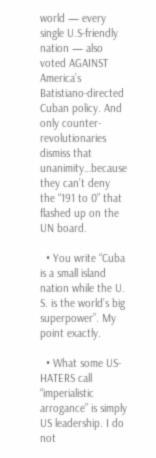world — every single U.S-friendly nation — also voted AGAINST America’s Batistiano-directed Cuban policy. And only counter-revolutionaries dismiss that unanimity…because they can’t deny the “191 to 0” that flashed up on the UN board.

  • You write “Cuba is a small island nation while the U. S. is the world’s big superpower”. My point exactly.

  • What some US-HATERS call “imperialistic arrogance” is simply US leadership. I do not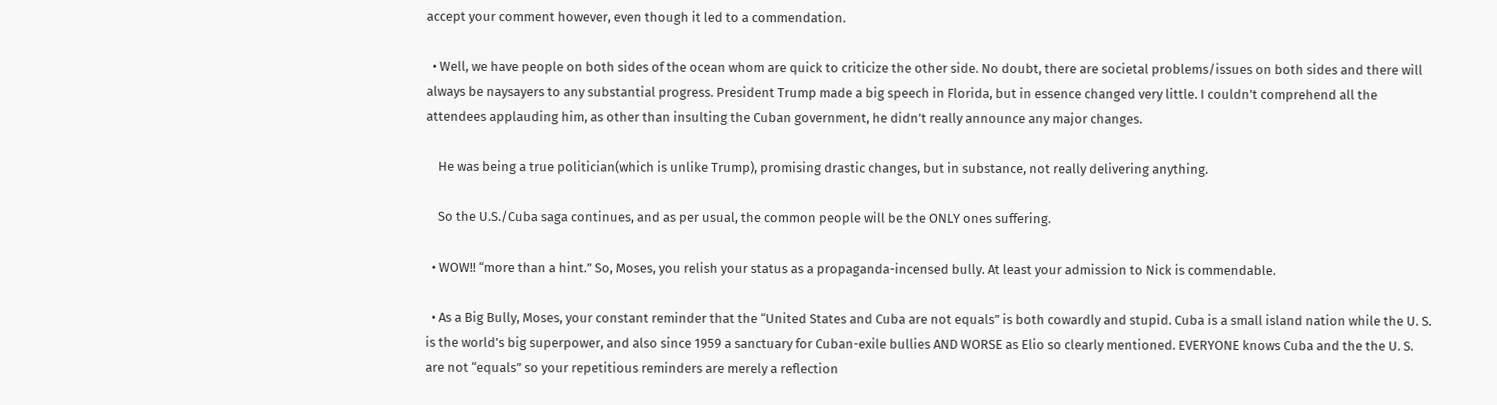accept your comment however, even though it led to a commendation.

  • Well, we have people on both sides of the ocean whom are quick to criticize the other side. No doubt, there are societal problems/issues on both sides and there will always be naysayers to any substantial progress. President Trump made a big speech in Florida, but in essence changed very little. I couldn’t comprehend all the attendees applauding him, as other than insulting the Cuban government, he didn’t really announce any major changes.

    He was being a true politician(which is unlike Trump), promising drastic changes, but in substance, not really delivering anything.

    So the U.S./Cuba saga continues, and as per usual, the common people will be the ONLY ones suffering.

  • WOW!! “more than a hint.” So, Moses, you relish your status as a propaganda-incensed bully. At least your admission to Nick is commendable.

  • As a Big Bully, Moses, your constant reminder that the “United States and Cuba are not equals” is both cowardly and stupid. Cuba is a small island nation while the U. S. is the world’s big superpower, and also since 1959 a sanctuary for Cuban-exile bullies AND WORSE as Elio so clearly mentioned. EVERYONE knows Cuba and the the U. S. are not “equals” so your repetitious reminders are merely a reflection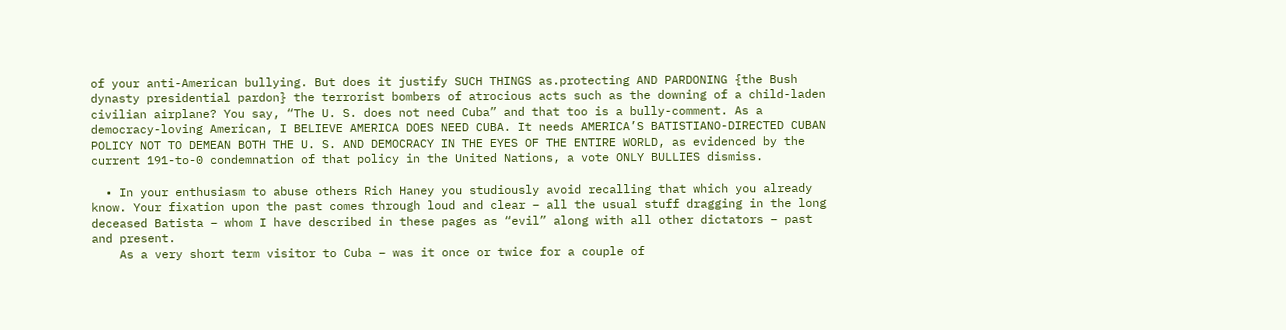of your anti-American bullying. But does it justify SUCH THINGS as.protecting AND PARDONING {the Bush dynasty presidential pardon} the terrorist bombers of atrocious acts such as the downing of a child-laden civilian airplane? You say, “The U. S. does not need Cuba” and that too is a bully-comment. As a democracy-loving American, I BELIEVE AMERICA DOES NEED CUBA. It needs AMERICA’S BATISTIANO-DIRECTED CUBAN POLICY NOT TO DEMEAN BOTH THE U. S. AND DEMOCRACY IN THE EYES OF THE ENTIRE WORLD, as evidenced by the current 191-to-0 condemnation of that policy in the United Nations, a vote ONLY BULLIES dismiss.

  • In your enthusiasm to abuse others Rich Haney you studiously avoid recalling that which you already know. Your fixation upon the past comes through loud and clear – all the usual stuff dragging in the long deceased Batista – whom I have described in these pages as “evil” along with all other dictators – past and present.
    As a very short term visitor to Cuba – was it once or twice for a couple of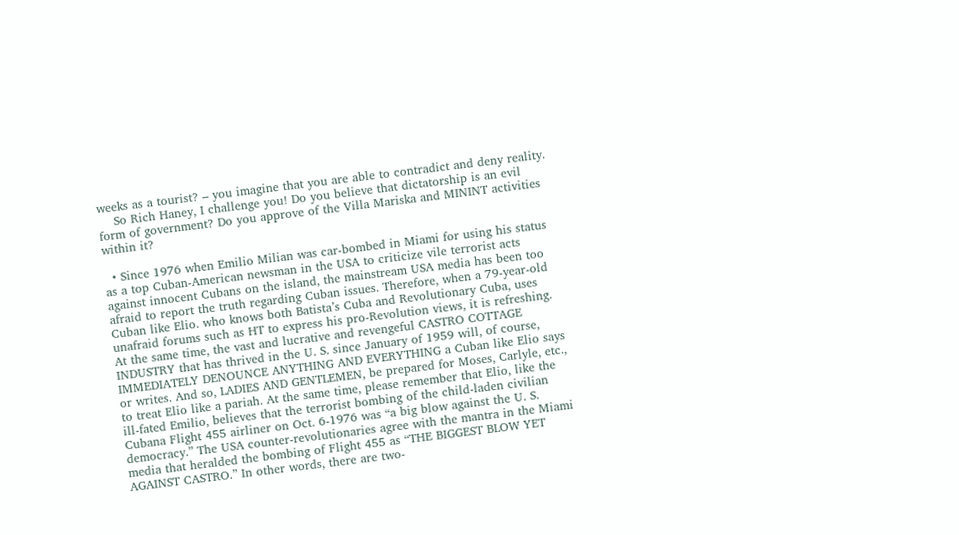weeks as a tourist? – you imagine that you are able to contradict and deny reality.
    So Rich Haney, I challenge you! Do you believe that dictatorship is an evil form of government? Do you approve of the Villa Mariska and MININT activities within it?

  • Since 1976 when Emilio Milian was car-bombed in Miami for using his status as a top Cuban-American newsman in the USA to criticize vile terrorist acts against innocent Cubans on the island, the mainstream USA media has been too afraid to report the truth regarding Cuban issues. Therefore, when a 79-year-old Cuban like Elio. who knows both Batista’s Cuba and Revolutionary Cuba, uses unafraid forums such as HT to express his pro-Revolution views, it is refreshing. At the same time, the vast and lucrative and revengeful CASTRO COTTAGE INDUSTRY that has thrived in the U. S. since January of 1959 will, of course, IMMEDIATELY DENOUNCE ANYTHING AND EVERYTHING a Cuban like Elio says or writes. And so, LADIES AND GENTLEMEN, be prepared for Moses, Carlyle, etc., to treat Elio like a pariah. At the same time, please remember that Elio, like the ill-fated Emilio, believes that the terrorist bombing of the child-laden civilian Cubana Flight 455 airliner on Oct. 6-1976 was “a big blow against the U. S. democracy.” The USA counter-revolutionaries agree with the mantra in the Miami media that heralded the bombing of Flight 455 as “THE BIGGEST BLOW YET AGAINST CASTRO.” In other words, there are two-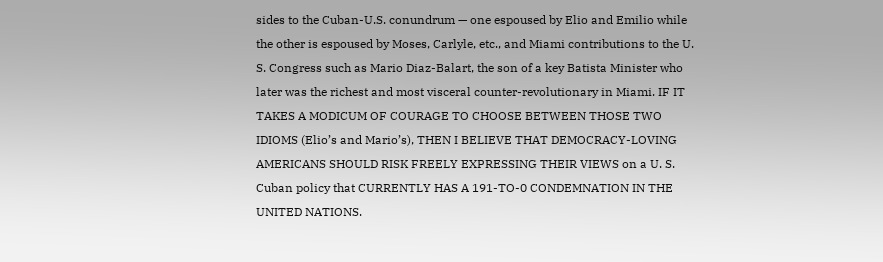sides to the Cuban-U.S. conundrum — one espoused by Elio and Emilio while the other is espoused by Moses, Carlyle, etc., and Miami contributions to the U. S. Congress such as Mario Diaz-Balart, the son of a key Batista Minister who later was the richest and most visceral counter-revolutionary in Miami. IF IT TAKES A MODICUM OF COURAGE TO CHOOSE BETWEEN THOSE TWO IDIOMS (Elio’s and Mario’s), THEN I BELIEVE THAT DEMOCRACY-LOVING AMERICANS SHOULD RISK FREELY EXPRESSING THEIR VIEWS on a U. S. Cuban policy that CURRENTLY HAS A 191-TO-0 CONDEMNATION IN THE UNITED NATIONS.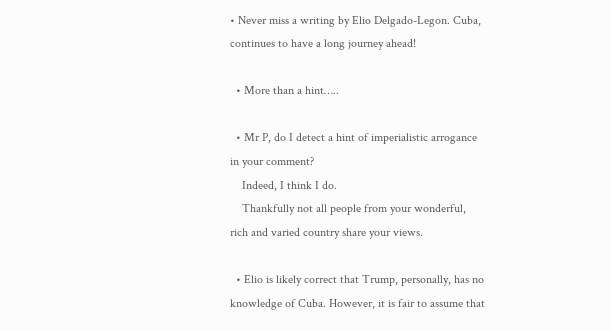• Never miss a writing by Elio Delgado-Legon. Cuba, continues to have a long journey ahead!

  • More than a hint…..

  • Mr P, do I detect a hint of imperialistic arrogance in your comment?
    Indeed, I think I do.
    Thankfully not all people from your wonderful, rich and varied country share your views.

  • Elio is likely correct that Trump, personally, has no knowledge of Cuba. However, it is fair to assume that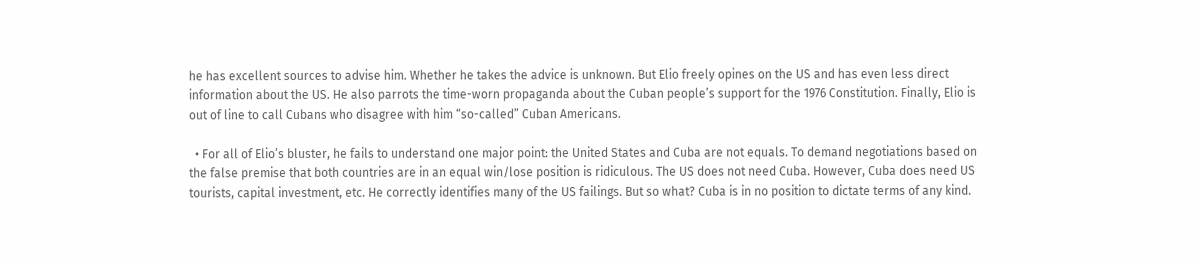he has excellent sources to advise him. Whether he takes the advice is unknown. But Elio freely opines on the US and has even less direct information about the US. He also parrots the time-worn propaganda about the Cuban people’s support for the 1976 Constitution. Finally, Elio is out of line to call Cubans who disagree with him “so-called” Cuban Americans.

  • For all of Elio’s bluster, he fails to understand one major point: the United States and Cuba are not equals. To demand negotiations based on the false premise that both countries are in an equal win/lose position is ridiculous. The US does not need Cuba. However, Cuba does need US tourists, capital investment, etc. He correctly identifies many of the US failings. But so what? Cuba is in no position to dictate terms of any kind.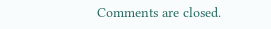Comments are closed.